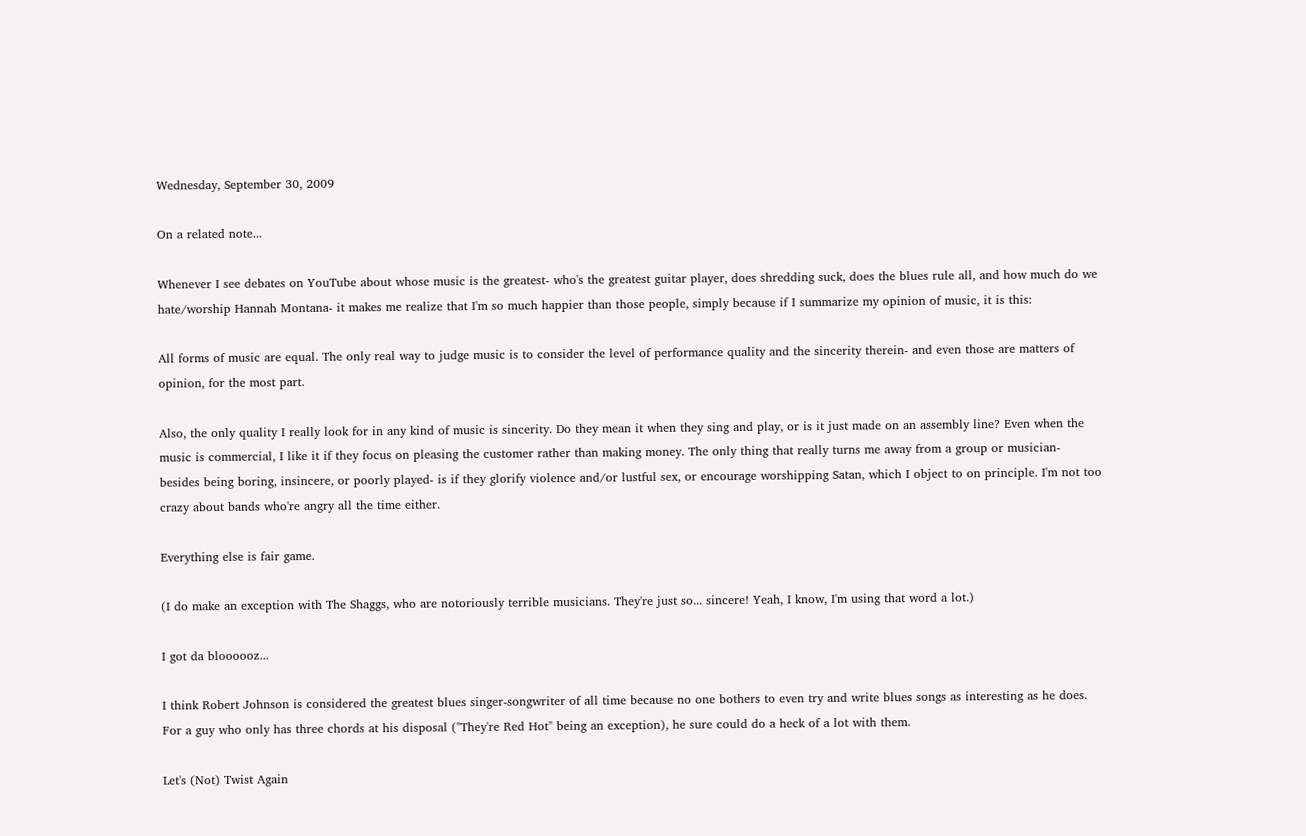Wednesday, September 30, 2009

On a related note...

Whenever I see debates on YouTube about whose music is the greatest- who's the greatest guitar player, does shredding suck, does the blues rule all, and how much do we hate/worship Hannah Montana- it makes me realize that I'm so much happier than those people, simply because if I summarize my opinion of music, it is this:

All forms of music are equal. The only real way to judge music is to consider the level of performance quality and the sincerity therein- and even those are matters of opinion, for the most part.

Also, the only quality I really look for in any kind of music is sincerity. Do they mean it when they sing and play, or is it just made on an assembly line? Even when the music is commercial, I like it if they focus on pleasing the customer rather than making money. The only thing that really turns me away from a group or musician- besides being boring, insincere, or poorly played- is if they glorify violence and/or lustful sex, or encourage worshipping Satan, which I object to on principle. I'm not too crazy about bands who're angry all the time either.

Everything else is fair game.

(I do make an exception with The Shaggs, who are notoriously terrible musicians. They're just so... sincere! Yeah, I know, I'm using that word a lot.)

I got da bloooooz...

I think Robert Johnson is considered the greatest blues singer-songwriter of all time because no one bothers to even try and write blues songs as interesting as he does. For a guy who only has three chords at his disposal ("They're Red Hot" being an exception), he sure could do a heck of a lot with them.

Let's (Not) Twist Again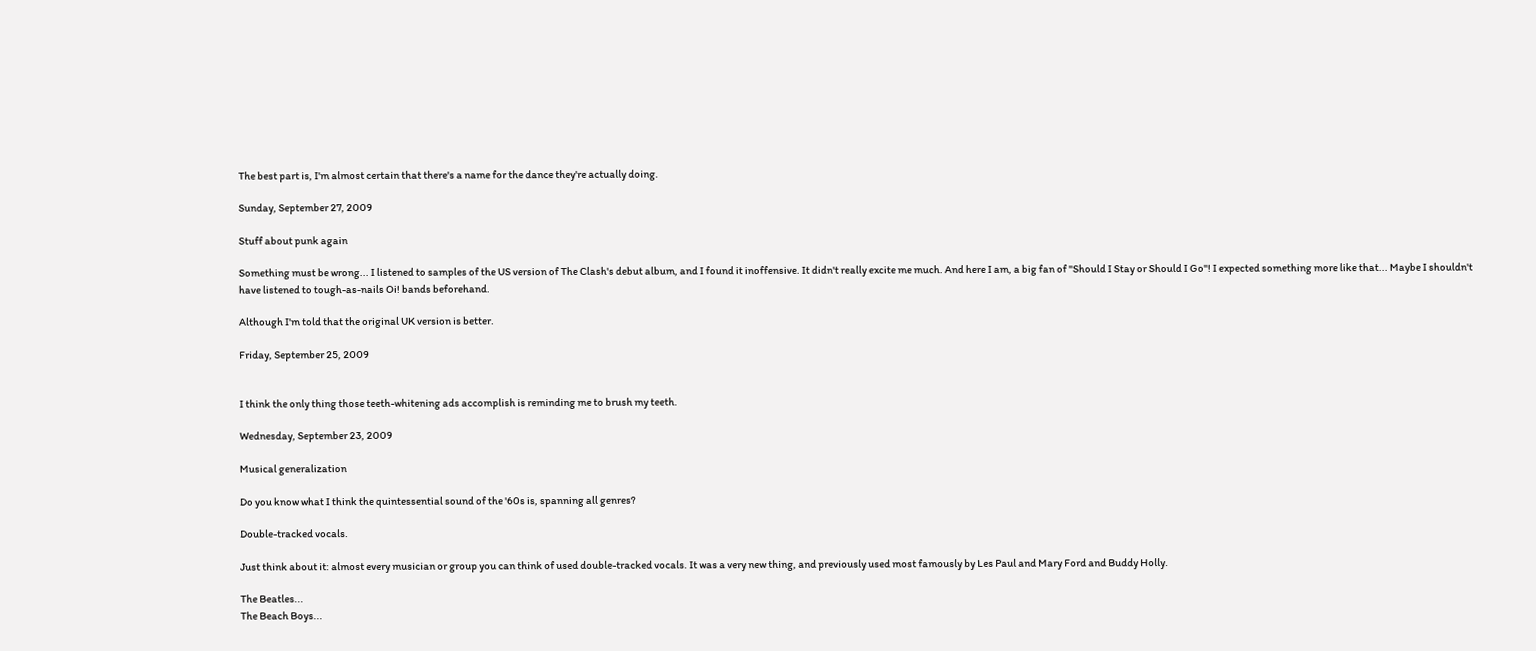The best part is, I'm almost certain that there's a name for the dance they're actually doing.

Sunday, September 27, 2009

Stuff about punk again

Something must be wrong... I listened to samples of the US version of The Clash's debut album, and I found it inoffensive. It didn't really excite me much. And here I am, a big fan of "Should I Stay or Should I Go"! I expected something more like that... Maybe I shouldn't have listened to tough-as-nails Oi! bands beforehand.

Although I'm told that the original UK version is better.

Friday, September 25, 2009


I think the only thing those teeth-whitening ads accomplish is reminding me to brush my teeth.

Wednesday, September 23, 2009

Musical generalization

Do you know what I think the quintessential sound of the '60s is, spanning all genres?

Double-tracked vocals.

Just think about it: almost every musician or group you can think of used double-tracked vocals. It was a very new thing, and previously used most famously by Les Paul and Mary Ford and Buddy Holly.

The Beatles...
The Beach Boys...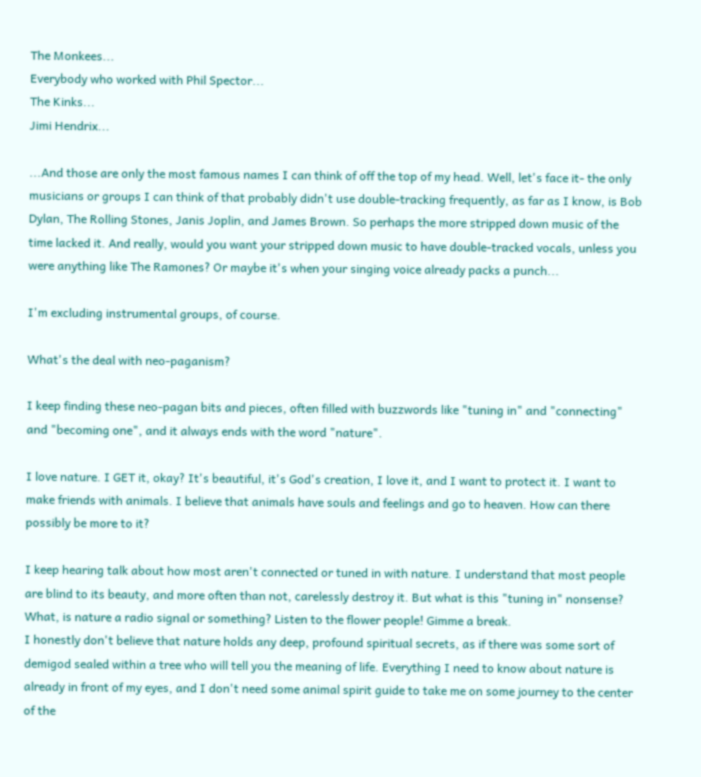The Monkees...
Everybody who worked with Phil Spector...
The Kinks...
Jimi Hendrix...

...And those are only the most famous names I can think of off the top of my head. Well, let's face it- the only musicians or groups I can think of that probably didn't use double-tracking frequently, as far as I know, is Bob Dylan, The Rolling Stones, Janis Joplin, and James Brown. So perhaps the more stripped down music of the time lacked it. And really, would you want your stripped down music to have double-tracked vocals, unless you were anything like The Ramones? Or maybe it's when your singing voice already packs a punch...

I'm excluding instrumental groups, of course.

What's the deal with neo-paganism?

I keep finding these neo-pagan bits and pieces, often filled with buzzwords like "tuning in" and "connecting" and "becoming one", and it always ends with the word "nature".

I love nature. I GET it, okay? It's beautiful, it's God's creation, I love it, and I want to protect it. I want to make friends with animals. I believe that animals have souls and feelings and go to heaven. How can there possibly be more to it?

I keep hearing talk about how most aren't connected or tuned in with nature. I understand that most people are blind to its beauty, and more often than not, carelessly destroy it. But what is this "tuning in" nonsense? What, is nature a radio signal or something? Listen to the flower people! Gimme a break.
I honestly don't believe that nature holds any deep, profound spiritual secrets, as if there was some sort of demigod sealed within a tree who will tell you the meaning of life. Everything I need to know about nature is already in front of my eyes, and I don't need some animal spirit guide to take me on some journey to the center of the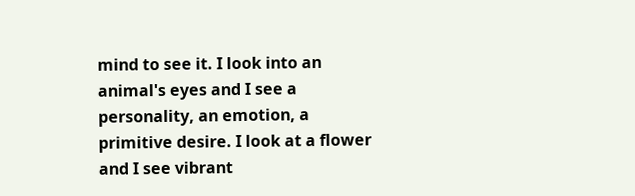mind to see it. I look into an animal's eyes and I see a personality, an emotion, a primitive desire. I look at a flower and I see vibrant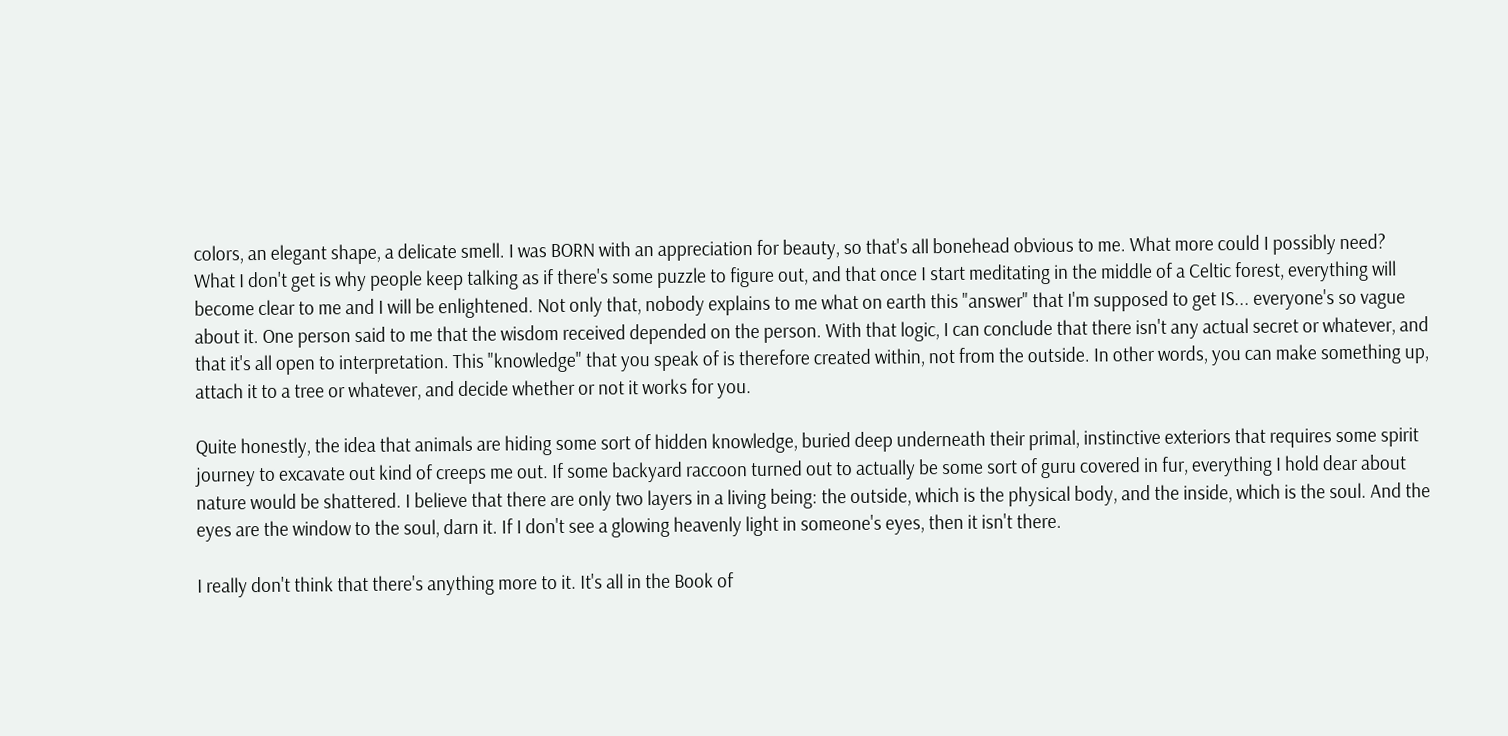colors, an elegant shape, a delicate smell. I was BORN with an appreciation for beauty, so that's all bonehead obvious to me. What more could I possibly need?
What I don't get is why people keep talking as if there's some puzzle to figure out, and that once I start meditating in the middle of a Celtic forest, everything will become clear to me and I will be enlightened. Not only that, nobody explains to me what on earth this "answer" that I'm supposed to get IS... everyone's so vague about it. One person said to me that the wisdom received depended on the person. With that logic, I can conclude that there isn't any actual secret or whatever, and that it's all open to interpretation. This "knowledge" that you speak of is therefore created within, not from the outside. In other words, you can make something up, attach it to a tree or whatever, and decide whether or not it works for you.

Quite honestly, the idea that animals are hiding some sort of hidden knowledge, buried deep underneath their primal, instinctive exteriors that requires some spirit journey to excavate out kind of creeps me out. If some backyard raccoon turned out to actually be some sort of guru covered in fur, everything I hold dear about nature would be shattered. I believe that there are only two layers in a living being: the outside, which is the physical body, and the inside, which is the soul. And the eyes are the window to the soul, darn it. If I don't see a glowing heavenly light in someone's eyes, then it isn't there.

I really don't think that there's anything more to it. It's all in the Book of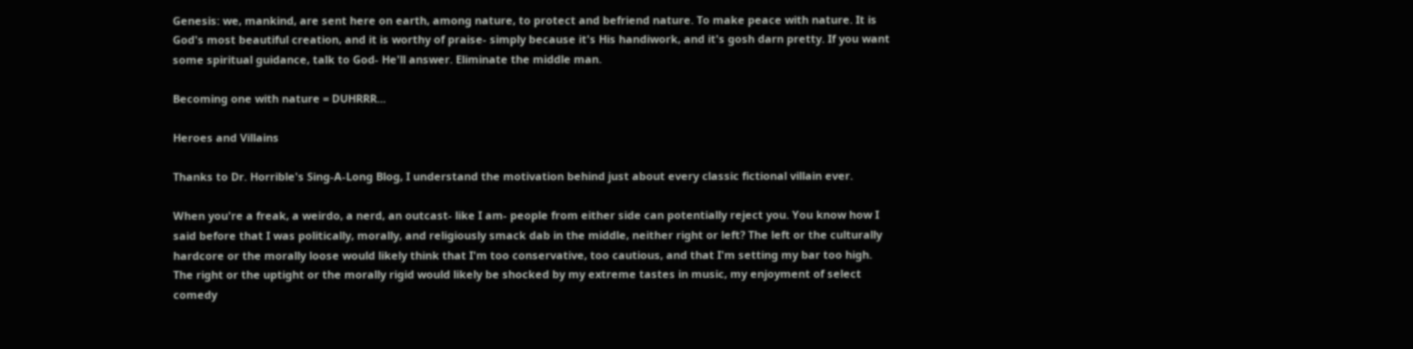Genesis: we, mankind, are sent here on earth, among nature, to protect and befriend nature. To make peace with nature. It is God's most beautiful creation, and it is worthy of praise- simply because it's His handiwork, and it's gosh darn pretty. If you want some spiritual guidance, talk to God- He'll answer. Eliminate the middle man.

Becoming one with nature = DUHRRR...

Heroes and Villains

Thanks to Dr. Horrible's Sing-A-Long Blog, I understand the motivation behind just about every classic fictional villain ever.

When you're a freak, a weirdo, a nerd, an outcast- like I am- people from either side can potentially reject you. You know how I said before that I was politically, morally, and religiously smack dab in the middle, neither right or left? The left or the culturally hardcore or the morally loose would likely think that I'm too conservative, too cautious, and that I'm setting my bar too high. The right or the uptight or the morally rigid would likely be shocked by my extreme tastes in music, my enjoyment of select comedy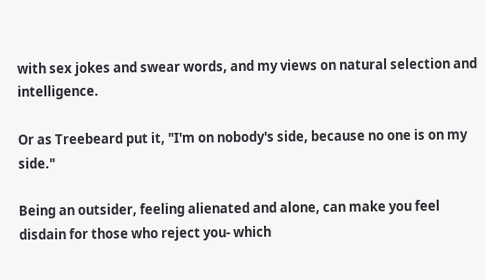with sex jokes and swear words, and my views on natural selection and intelligence.

Or as Treebeard put it, "I'm on nobody's side, because no one is on my side."

Being an outsider, feeling alienated and alone, can make you feel disdain for those who reject you- which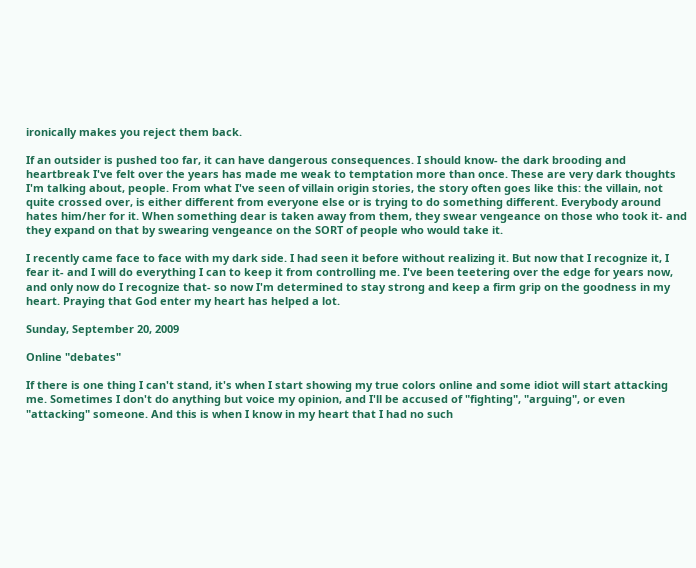ironically makes you reject them back.

If an outsider is pushed too far, it can have dangerous consequences. I should know- the dark brooding and heartbreak I've felt over the years has made me weak to temptation more than once. These are very dark thoughts I'm talking about, people. From what I've seen of villain origin stories, the story often goes like this: the villain, not quite crossed over, is either different from everyone else or is trying to do something different. Everybody around hates him/her for it. When something dear is taken away from them, they swear vengeance on those who took it- and they expand on that by swearing vengeance on the SORT of people who would take it.

I recently came face to face with my dark side. I had seen it before without realizing it. But now that I recognize it, I fear it- and I will do everything I can to keep it from controlling me. I've been teetering over the edge for years now, and only now do I recognize that- so now I'm determined to stay strong and keep a firm grip on the goodness in my heart. Praying that God enter my heart has helped a lot.

Sunday, September 20, 2009

Online "debates"

If there is one thing I can't stand, it's when I start showing my true colors online and some idiot will start attacking me. Sometimes I don't do anything but voice my opinion, and I'll be accused of "fighting", "arguing", or even "attacking" someone. And this is when I know in my heart that I had no such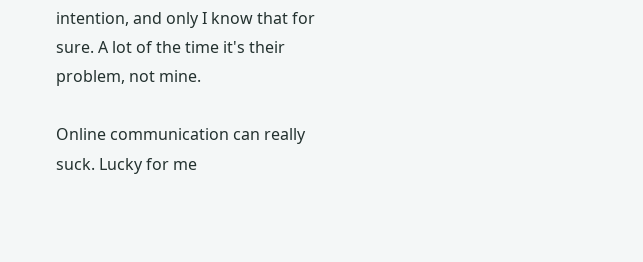intention, and only I know that for sure. A lot of the time it's their problem, not mine.

Online communication can really suck. Lucky for me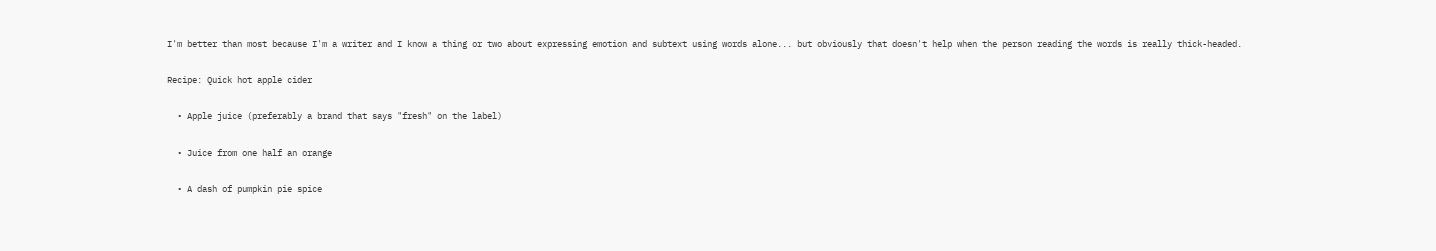I'm better than most because I'm a writer and I know a thing or two about expressing emotion and subtext using words alone... but obviously that doesn't help when the person reading the words is really thick-headed.

Recipe: Quick hot apple cider

  • Apple juice (preferably a brand that says "fresh" on the label)

  • Juice from one half an orange

  • A dash of pumpkin pie spice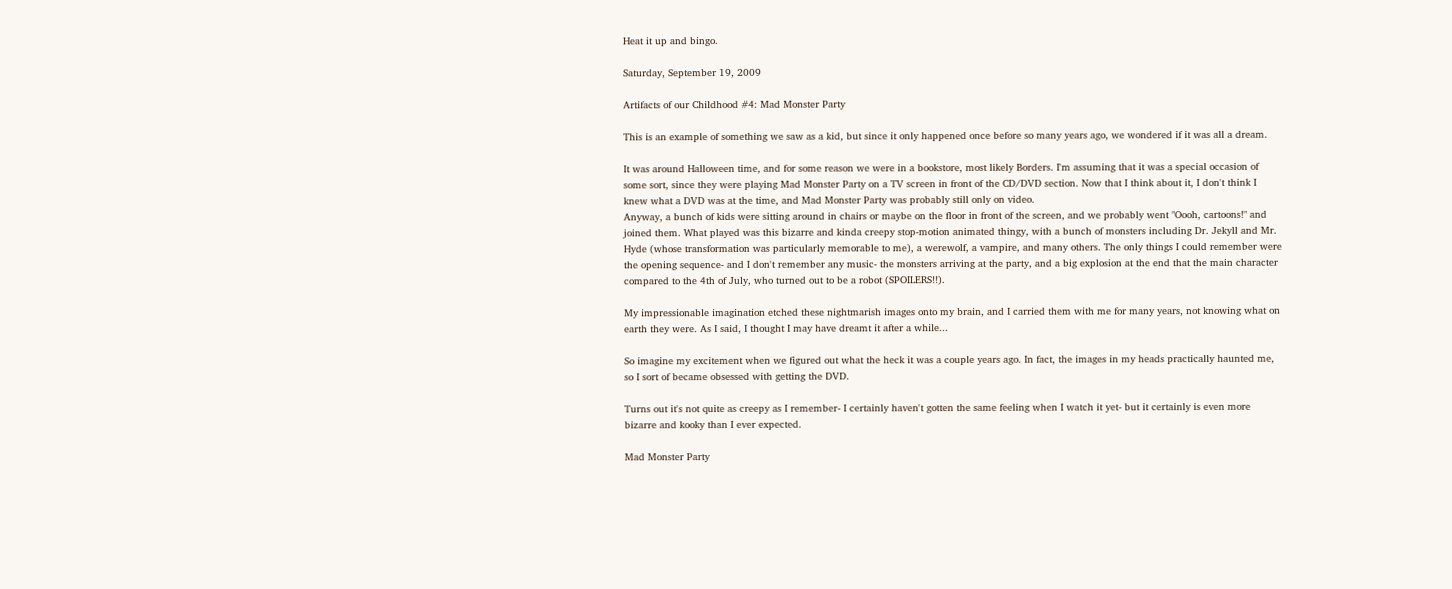Heat it up and bingo.

Saturday, September 19, 2009

Artifacts of our Childhood #4: Mad Monster Party

This is an example of something we saw as a kid, but since it only happened once before so many years ago, we wondered if it was all a dream.

It was around Halloween time, and for some reason we were in a bookstore, most likely Borders. I'm assuming that it was a special occasion of some sort, since they were playing Mad Monster Party on a TV screen in front of the CD/DVD section. Now that I think about it, I don't think I knew what a DVD was at the time, and Mad Monster Party was probably still only on video.
Anyway, a bunch of kids were sitting around in chairs or maybe on the floor in front of the screen, and we probably went "Oooh, cartoons!" and joined them. What played was this bizarre and kinda creepy stop-motion animated thingy, with a bunch of monsters including Dr. Jekyll and Mr. Hyde (whose transformation was particularly memorable to me), a werewolf, a vampire, and many others. The only things I could remember were the opening sequence- and I don't remember any music- the monsters arriving at the party, and a big explosion at the end that the main character compared to the 4th of July, who turned out to be a robot (SPOILERS!!).

My impressionable imagination etched these nightmarish images onto my brain, and I carried them with me for many years, not knowing what on earth they were. As I said, I thought I may have dreamt it after a while...

So imagine my excitement when we figured out what the heck it was a couple years ago. In fact, the images in my heads practically haunted me, so I sort of became obsessed with getting the DVD.

Turns out it's not quite as creepy as I remember- I certainly haven't gotten the same feeling when I watch it yet- but it certainly is even more bizarre and kooky than I ever expected.

Mad Monster Party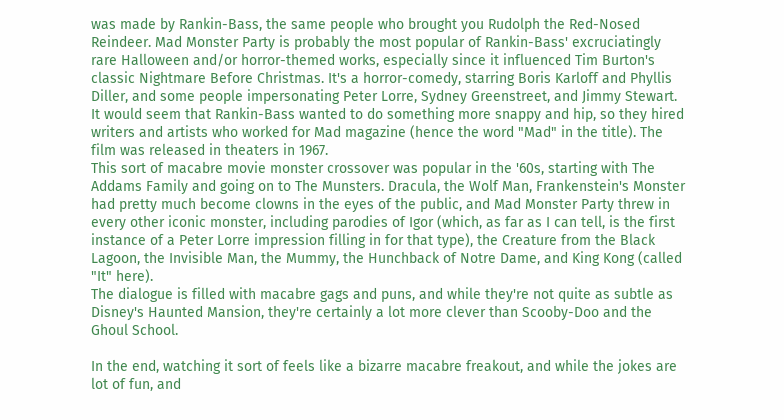was made by Rankin-Bass, the same people who brought you Rudolph the Red-Nosed Reindeer. Mad Monster Party is probably the most popular of Rankin-Bass' excruciatingly rare Halloween and/or horror-themed works, especially since it influenced Tim Burton's classic Nightmare Before Christmas. It's a horror-comedy, starring Boris Karloff and Phyllis Diller, and some people impersonating Peter Lorre, Sydney Greenstreet, and Jimmy Stewart. It would seem that Rankin-Bass wanted to do something more snappy and hip, so they hired writers and artists who worked for Mad magazine (hence the word "Mad" in the title). The film was released in theaters in 1967.
This sort of macabre movie monster crossover was popular in the '60s, starting with The Addams Family and going on to The Munsters. Dracula, the Wolf Man, Frankenstein's Monster had pretty much become clowns in the eyes of the public, and Mad Monster Party threw in every other iconic monster, including parodies of Igor (which, as far as I can tell, is the first instance of a Peter Lorre impression filling in for that type), the Creature from the Black Lagoon, the Invisible Man, the Mummy, the Hunchback of Notre Dame, and King Kong (called "It" here).
The dialogue is filled with macabre gags and puns, and while they're not quite as subtle as Disney's Haunted Mansion, they're certainly a lot more clever than Scooby-Doo and the Ghoul School.

In the end, watching it sort of feels like a bizarre macabre freakout, and while the jokes are lot of fun, and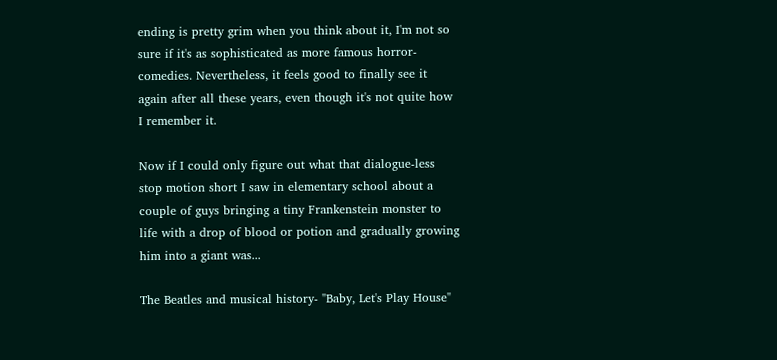ending is pretty grim when you think about it, I'm not so sure if it's as sophisticated as more famous horror-comedies. Nevertheless, it feels good to finally see it again after all these years, even though it's not quite how I remember it.

Now if I could only figure out what that dialogue-less stop motion short I saw in elementary school about a couple of guys bringing a tiny Frankenstein monster to life with a drop of blood or potion and gradually growing him into a giant was...

The Beatles and musical history- "Baby, Let's Play House"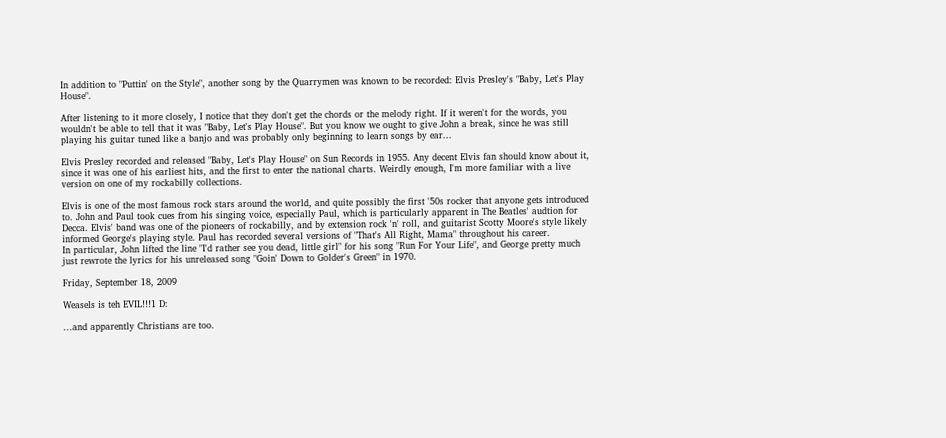In addition to "Puttin' on the Style", another song by the Quarrymen was known to be recorded: Elvis Presley's "Baby, Let's Play House".

After listening to it more closely, I notice that they don't get the chords or the melody right. If it weren't for the words, you wouldn't be able to tell that it was "Baby, Let's Play House". But you know we ought to give John a break, since he was still playing his guitar tuned like a banjo and was probably only beginning to learn songs by ear...

Elvis Presley recorded and released "Baby, Let's Play House" on Sun Records in 1955. Any decent Elvis fan should know about it, since it was one of his earliest hits, and the first to enter the national charts. Weirdly enough, I'm more familiar with a live version on one of my rockabilly collections.

Elvis is one of the most famous rock stars around the world, and quite possibly the first '50s rocker that anyone gets introduced to. John and Paul took cues from his singing voice, especially Paul, which is particularly apparent in The Beatles' audtion for Decca. Elvis' band was one of the pioneers of rockabilly, and by extension rock 'n' roll, and guitarist Scotty Moore's style likely informed George's playing style. Paul has recorded several versions of "That's All Right, Mama" throughout his career.
In particular, John lifted the line "I'd rather see you dead, little girl" for his song "Run For Your Life", and George pretty much just rewrote the lyrics for his unreleased song "Goin' Down to Golder's Green" in 1970.

Friday, September 18, 2009

Weasels is teh EVIL!!!1 D:

...and apparently Christians are too.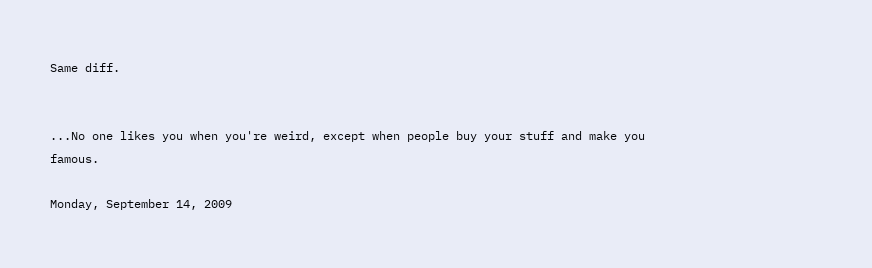Same diff.


...No one likes you when you're weird, except when people buy your stuff and make you famous.

Monday, September 14, 2009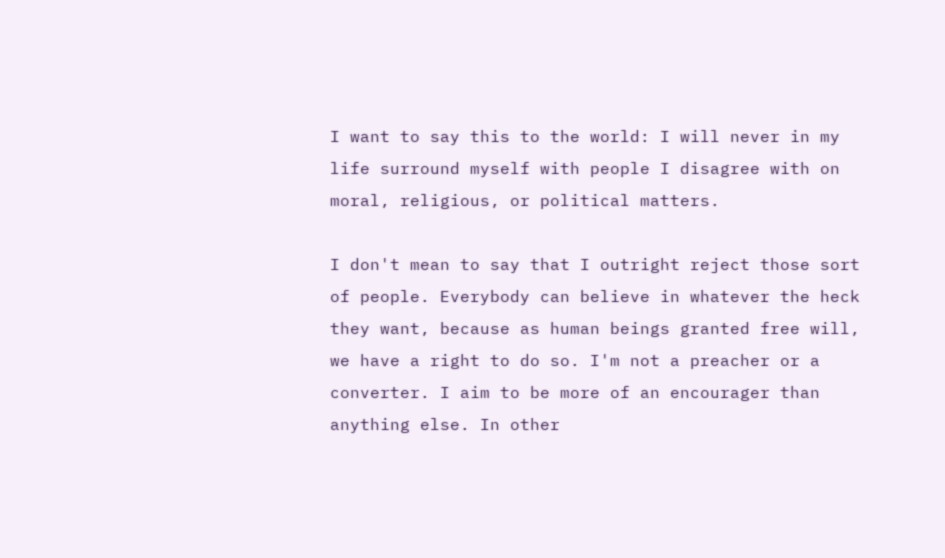I want to say this to the world: I will never in my life surround myself with people I disagree with on moral, religious, or political matters.

I don't mean to say that I outright reject those sort of people. Everybody can believe in whatever the heck they want, because as human beings granted free will, we have a right to do so. I'm not a preacher or a converter. I aim to be more of an encourager than anything else. In other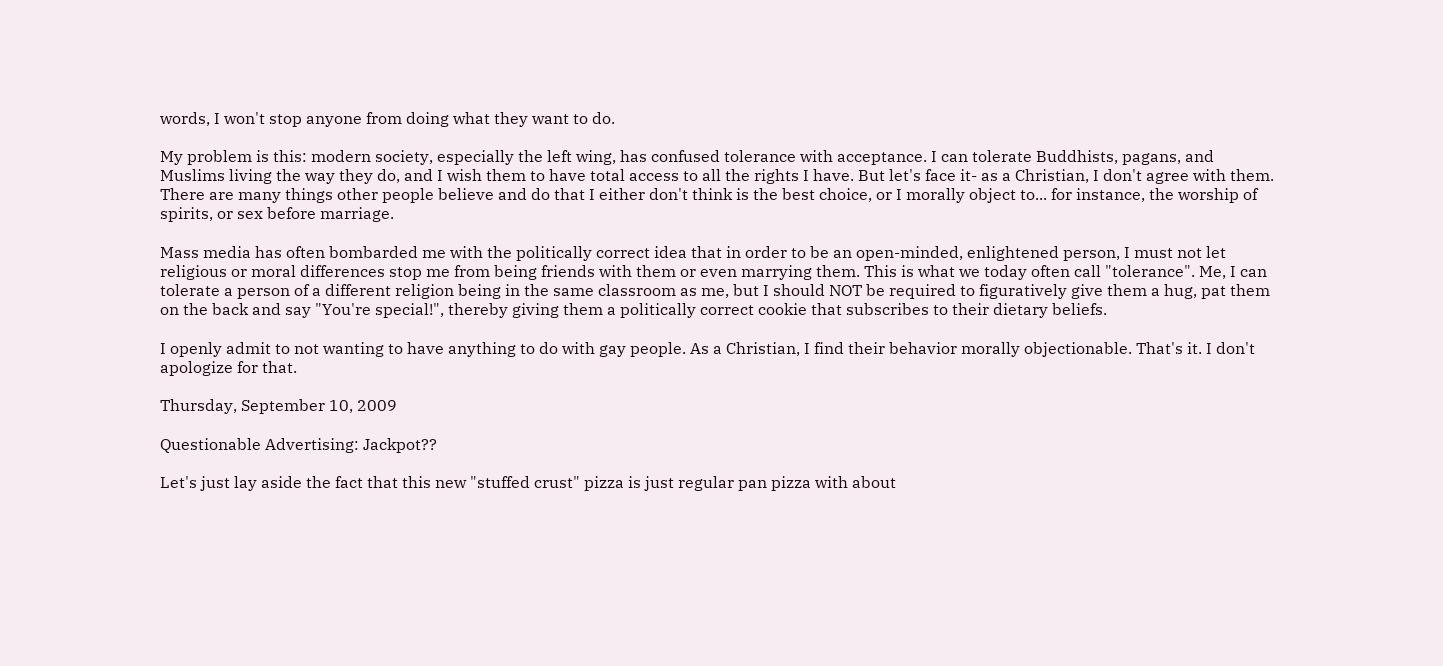words, I won't stop anyone from doing what they want to do.

My problem is this: modern society, especially the left wing, has confused tolerance with acceptance. I can tolerate Buddhists, pagans, and Muslims living the way they do, and I wish them to have total access to all the rights I have. But let's face it- as a Christian, I don't agree with them. There are many things other people believe and do that I either don't think is the best choice, or I morally object to... for instance, the worship of spirits, or sex before marriage.

Mass media has often bombarded me with the politically correct idea that in order to be an open-minded, enlightened person, I must not let religious or moral differences stop me from being friends with them or even marrying them. This is what we today often call "tolerance". Me, I can tolerate a person of a different religion being in the same classroom as me, but I should NOT be required to figuratively give them a hug, pat them on the back and say "You're special!", thereby giving them a politically correct cookie that subscribes to their dietary beliefs.

I openly admit to not wanting to have anything to do with gay people. As a Christian, I find their behavior morally objectionable. That's it. I don't apologize for that.

Thursday, September 10, 2009

Questionable Advertising: Jackpot??

Let's just lay aside the fact that this new "stuffed crust" pizza is just regular pan pizza with about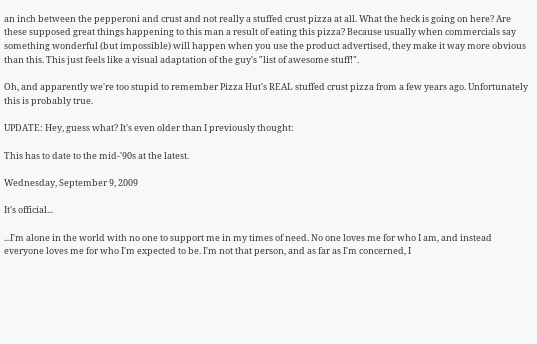an inch between the pepperoni and crust and not really a stuffed crust pizza at all. What the heck is going on here? Are these supposed great things happening to this man a result of eating this pizza? Because usually when commercials say something wonderful (but impossible) will happen when you use the product advertised, they make it way more obvious than this. This just feels like a visual adaptation of the guy's "list of awesome stuff!".

Oh, and apparently we're too stupid to remember Pizza Hut's REAL stuffed crust pizza from a few years ago. Unfortunately this is probably true.

UPDATE: Hey, guess what? It's even older than I previously thought:

This has to date to the mid-'90s at the latest.

Wednesday, September 9, 2009

It's official...

...I'm alone in the world with no one to support me in my times of need. No one loves me for who I am, and instead everyone loves me for who I'm expected to be. I'm not that person, and as far as I'm concerned, I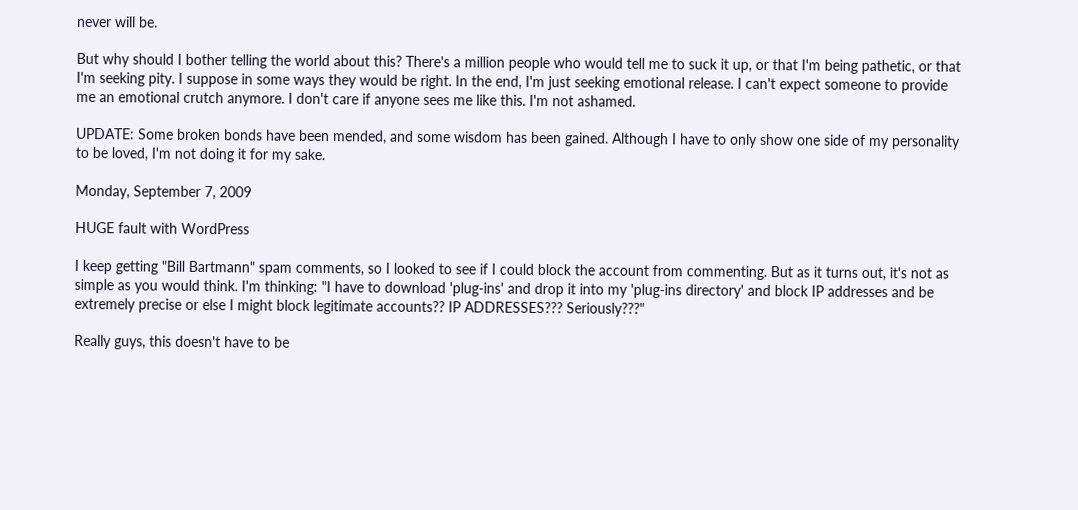never will be.

But why should I bother telling the world about this? There's a million people who would tell me to suck it up, or that I'm being pathetic, or that I'm seeking pity. I suppose in some ways they would be right. In the end, I'm just seeking emotional release. I can't expect someone to provide me an emotional crutch anymore. I don't care if anyone sees me like this. I'm not ashamed.

UPDATE: Some broken bonds have been mended, and some wisdom has been gained. Although I have to only show one side of my personality to be loved, I'm not doing it for my sake.

Monday, September 7, 2009

HUGE fault with WordPress

I keep getting "Bill Bartmann" spam comments, so I looked to see if I could block the account from commenting. But as it turns out, it's not as simple as you would think. I'm thinking: "I have to download 'plug-ins' and drop it into my 'plug-ins directory' and block IP addresses and be extremely precise or else I might block legitimate accounts?? IP ADDRESSES??? Seriously???"

Really guys, this doesn't have to be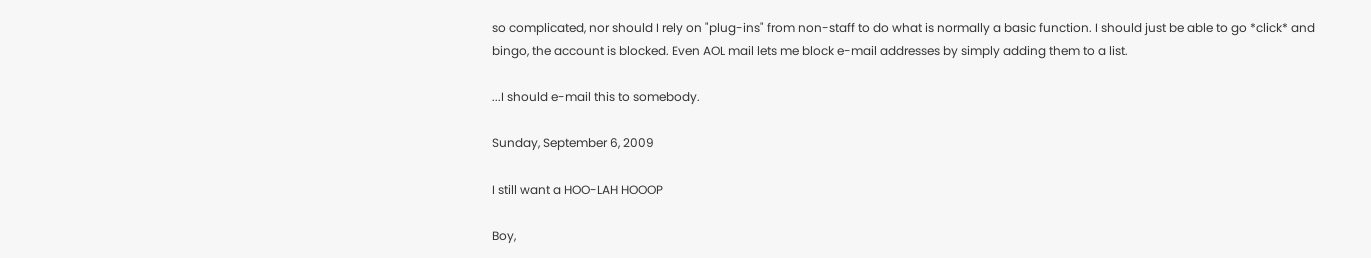so complicated, nor should I rely on "plug-ins" from non-staff to do what is normally a basic function. I should just be able to go *click* and bingo, the account is blocked. Even AOL mail lets me block e-mail addresses by simply adding them to a list.

...I should e-mail this to somebody.

Sunday, September 6, 2009

I still want a HOO-LAH HOOOP

Boy,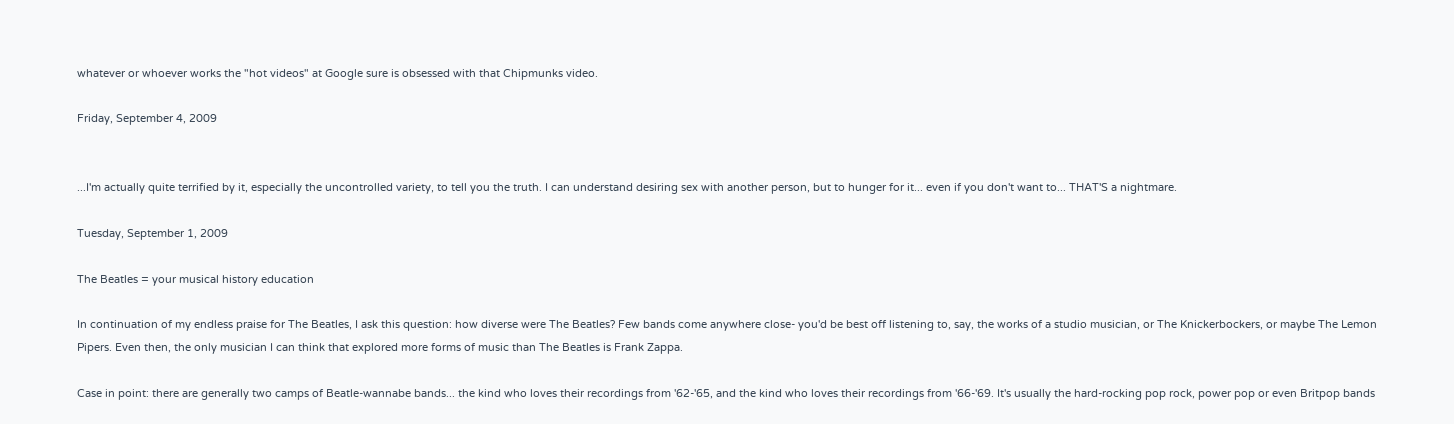whatever or whoever works the "hot videos" at Google sure is obsessed with that Chipmunks video.

Friday, September 4, 2009


...I'm actually quite terrified by it, especially the uncontrolled variety, to tell you the truth. I can understand desiring sex with another person, but to hunger for it... even if you don't want to... THAT'S a nightmare.

Tuesday, September 1, 2009

The Beatles = your musical history education

In continuation of my endless praise for The Beatles, I ask this question: how diverse were The Beatles? Few bands come anywhere close- you'd be best off listening to, say, the works of a studio musician, or The Knickerbockers, or maybe The Lemon Pipers. Even then, the only musician I can think that explored more forms of music than The Beatles is Frank Zappa.

Case in point: there are generally two camps of Beatle-wannabe bands... the kind who loves their recordings from '62-'65, and the kind who loves their recordings from '66-'69. It's usually the hard-rocking pop rock, power pop or even Britpop bands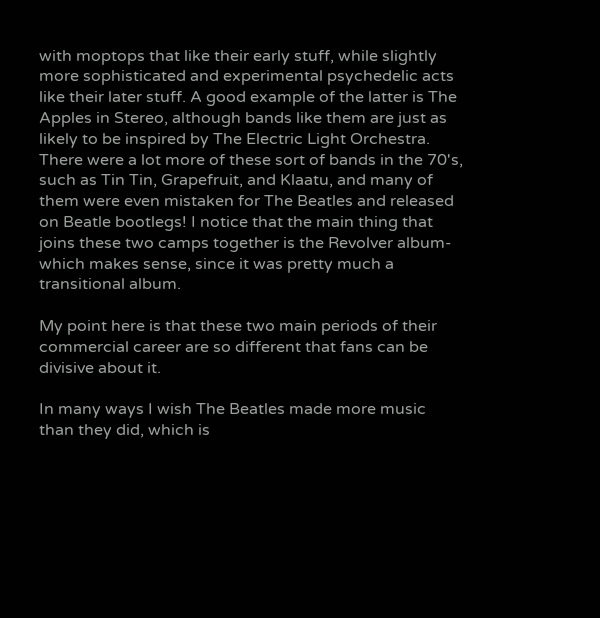with moptops that like their early stuff, while slightly more sophisticated and experimental psychedelic acts like their later stuff. A good example of the latter is The Apples in Stereo, although bands like them are just as likely to be inspired by The Electric Light Orchestra. There were a lot more of these sort of bands in the 70's, such as Tin Tin, Grapefruit, and Klaatu, and many of them were even mistaken for The Beatles and released on Beatle bootlegs! I notice that the main thing that joins these two camps together is the Revolver album- which makes sense, since it was pretty much a transitional album.

My point here is that these two main periods of their commercial career are so different that fans can be divisive about it.

In many ways I wish The Beatles made more music than they did, which is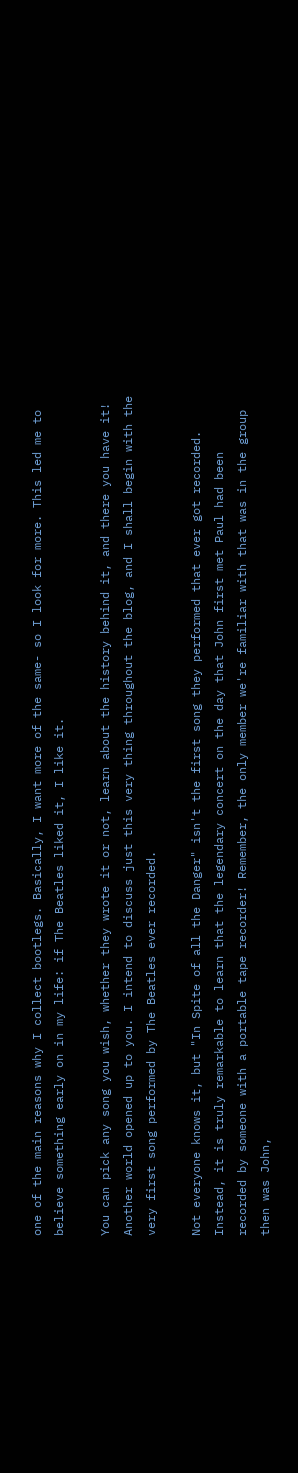one of the main reasons why I collect bootlegs. Basically, I want more of the same- so I look for more. This led me to believe something early on in my life: if The Beatles liked it, I like it.

You can pick any song you wish, whether they wrote it or not, learn about the history behind it, and there you have it! Another world opened up to you. I intend to discuss just this very thing throughout the blog, and I shall begin with the very first song performed by The Beatles ever recorded.

Not everyone knows it, but "In Spite of all the Danger" isn't the first song they performed that ever got recorded. Instead, it is truly remarkable to learn that the legendary concert on the day that John first met Paul had been recorded by someone with a portable tape recorder! Remember, the only member we're familiar with that was in the group then was John,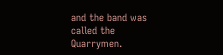and the band was called the Quarrymen.